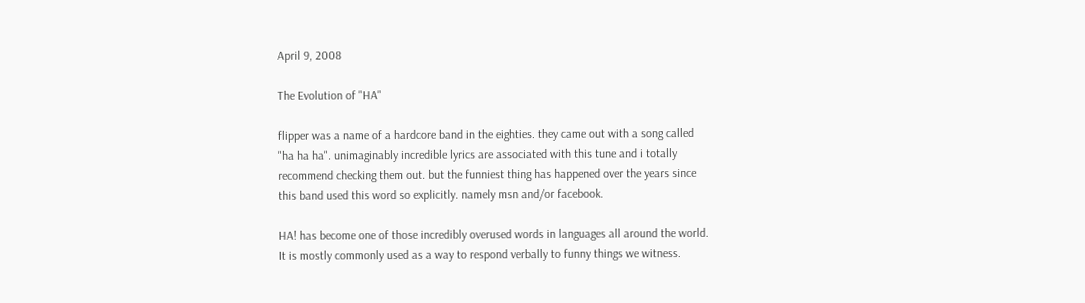April 9, 2008

The Evolution of "HA"

flipper was a name of a hardcore band in the eighties. they came out with a song called "ha ha ha". unimaginably incredible lyrics are associated with this tune and i totally recommend checking them out. but the funniest thing has happened over the years since this band used this word so explicitly. namely msn and/or facebook.

HA! has become one of those incredibly overused words in languages all around the world. It is mostly commonly used as a way to respond verbally to funny things we witness.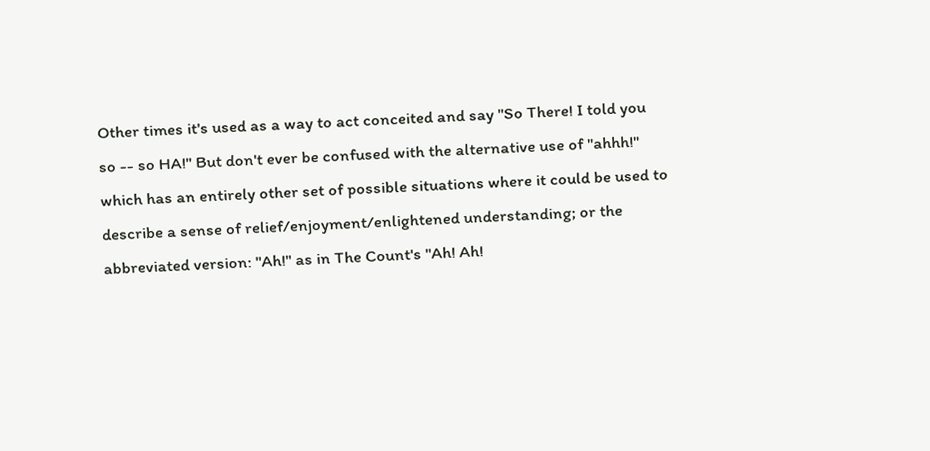Other times it's used as a way to act conceited and say "So There! I told you so -- so HA!" But don't ever be confused with the alternative use of "ahhh!" which has an entirely other set of possible situations where it could be used to describe a sense of relief/enjoyment/enlightened understanding; or the abbreviated version: "Ah!" as in The Count's "Ah! Ah!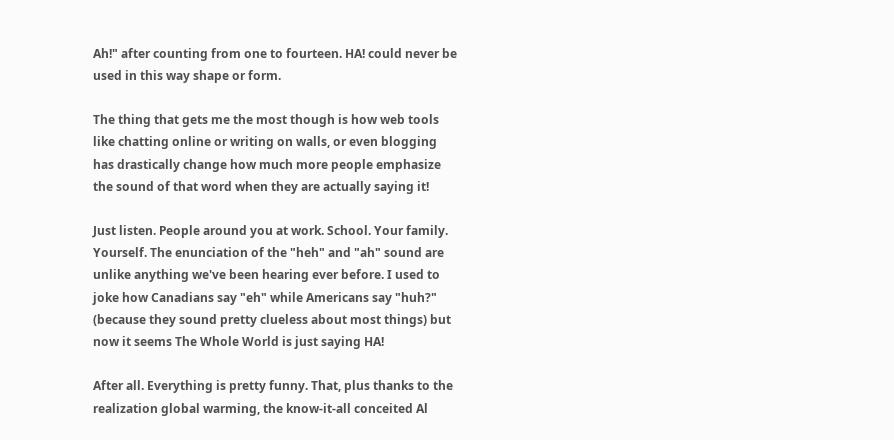Ah!" after counting from one to fourteen. HA! could never be used in this way shape or form.

The thing that gets me the most though is how web tools like chatting online or writing on walls, or even blogging has drastically change how much more people emphasize the sound of that word when they are actually saying it!

Just listen. People around you at work. School. Your family. Yourself. The enunciation of the "heh" and "ah" sound are unlike anything we've been hearing ever before. I used to joke how Canadians say "eh" while Americans say "huh?" (because they sound pretty clueless about most things) but now it seems The Whole World is just saying HA!

After all. Everything is pretty funny. That, plus thanks to the realization global warming, the know-it-all conceited Al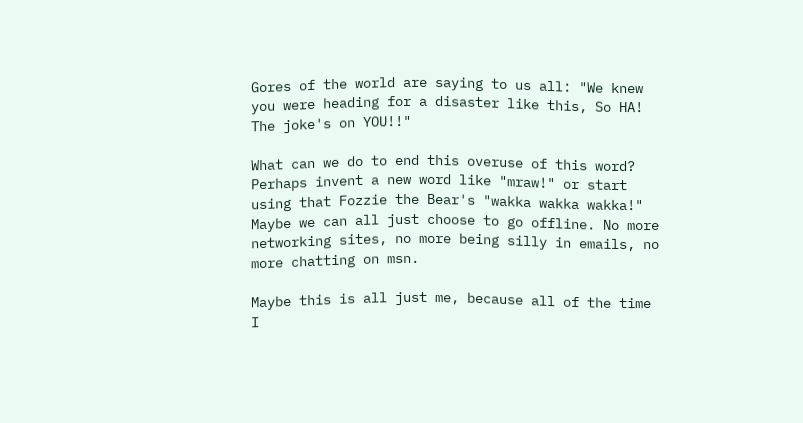Gores of the world are saying to us all: "We knew you were heading for a disaster like this, So HA! The joke's on YOU!!"

What can we do to end this overuse of this word? Perhaps invent a new word like "mraw!" or start using that Fozzie the Bear's "wakka wakka wakka!" Maybe we can all just choose to go offline. No more networking sites, no more being silly in emails, no more chatting on msn.

Maybe this is all just me, because all of the time I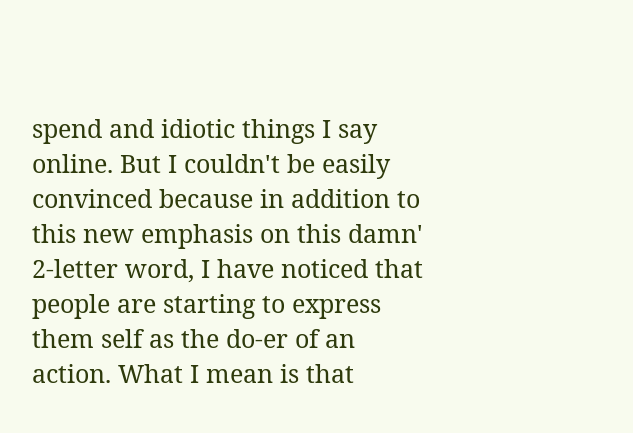spend and idiotic things I say online. But I couldn't be easily convinced because in addition to this new emphasis on this damn' 2-letter word, I have noticed that people are starting to express them self as the do-er of an action. What I mean is that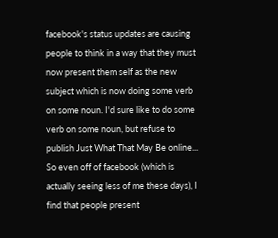facebook's status updates are causing people to think in a way that they must now present them self as the new subject which is now doing some verb on some noun. I'd sure like to do some verb on some noun, but refuse to publish Just What That May Be online... So even off of facebook (which is actually seeing less of me these days), I find that people present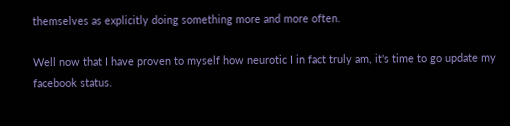themselves as explicitly doing something more and more often.

Well now that I have proven to myself how neurotic I in fact truly am, it's time to go update my facebook status.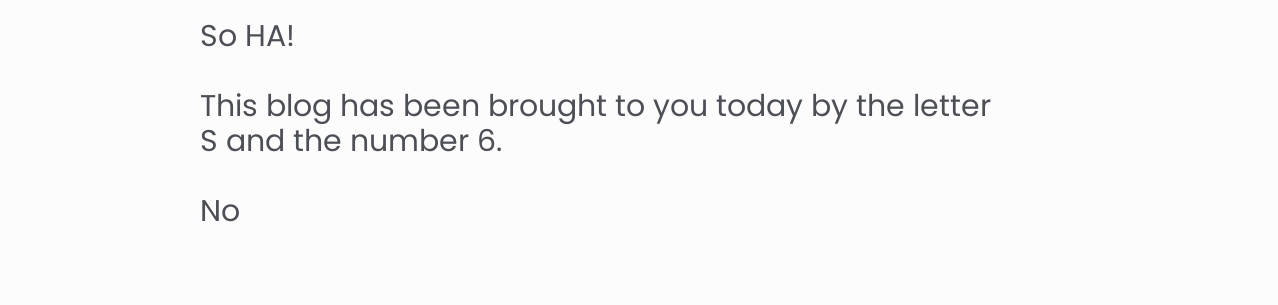So HA!

This blog has been brought to you today by the letter S and the number 6.

No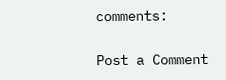comments:

Post a Comment